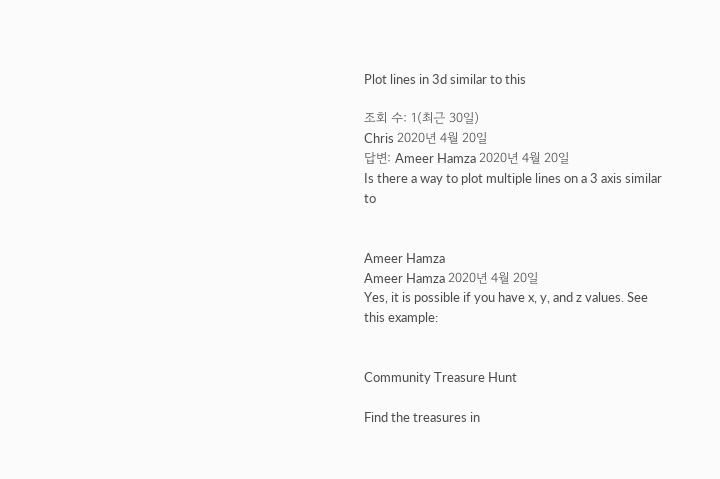Plot lines in 3d similar to this

조회 수: 1(최근 30일)
Chris 2020년 4월 20일
답변: Ameer Hamza 2020년 4월 20일
Is there a way to plot multiple lines on a 3 axis similar to


Ameer Hamza
Ameer Hamza 2020년 4월 20일
Yes, it is possible if you have x, y, and z values. See this example:


Community Treasure Hunt

Find the treasures in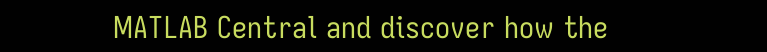MATLAB Central and discover how the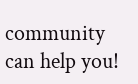community can help you!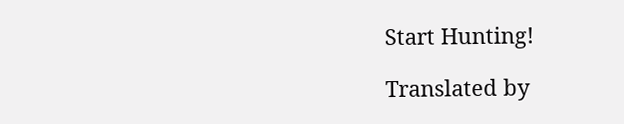Start Hunting!

Translated by